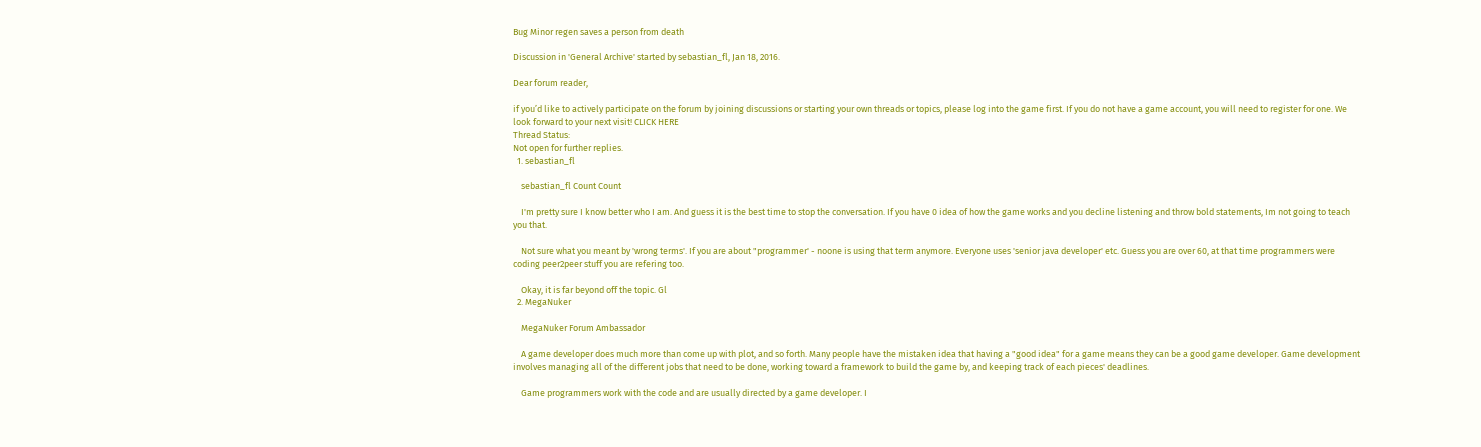Bug Minor regen saves a person from death

Discussion in 'General Archive' started by sebastian_fl, Jan 18, 2016.

Dear forum reader,

if you’d like to actively participate on the forum by joining discussions or starting your own threads or topics, please log into the game first. If you do not have a game account, you will need to register for one. We look forward to your next visit! CLICK HERE
Thread Status:
Not open for further replies.
  1. sebastian_fl

    sebastian_fl Count Count

    I'm pretty sure I know better who I am. And guess it is the best time to stop the conversation. If you have 0 idea of how the game works and you decline listening and throw bold statements, Im not going to teach you that.

    Not sure what you meant by 'wrong terms'. If you are about "programmer' - noone is using that term anymore. Everyone uses 'senior java developer' etc. Guess you are over 60, at that time programmers were coding peer2peer stuff you are refering too.

    Okay, it is far beyond off the topic. Gl
  2. MegaNuker

    MegaNuker Forum Ambassador

    A game developer does much more than come up with plot, and so forth. Many people have the mistaken idea that having a "good idea" for a game means they can be a good game developer. Game development involves managing all of the different jobs that need to be done, working toward a framework to build the game by, and keeping track of each pieces' deadlines.

    Game programmers work with the code and are usually directed by a game developer. I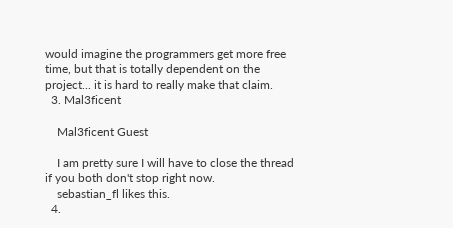would imagine the programmers get more free time, but that is totally dependent on the project... it is hard to really make that claim.
  3. Mal3ficent

    Mal3ficent Guest

    I am pretty sure I will have to close the thread if you both don't stop right now.
    sebastian_fl likes this.
  4.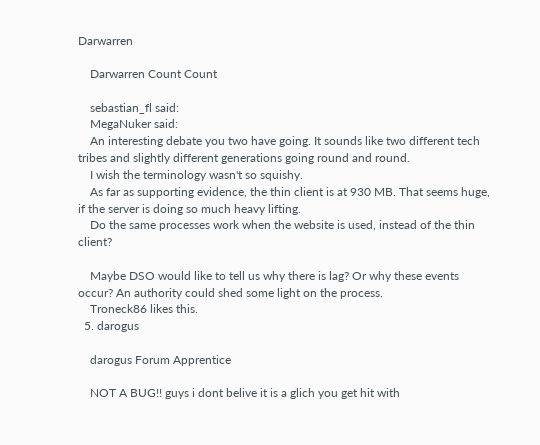Darwarren

    Darwarren Count Count

    sebastian_fl said:
    MegaNuker said:
    An interesting debate you two have going. It sounds like two different tech tribes and slightly different generations going round and round.
    I wish the terminology wasn't so squishy.
    As far as supporting evidence, the thin client is at 930 MB. That seems huge, if the server is doing so much heavy lifting.
    Do the same processes work when the website is used, instead of the thin client?

    Maybe DSO would like to tell us why there is lag? Or why these events occur? An authority could shed some light on the process.
    Troneck86 likes this.
  5. darogus

    darogus Forum Apprentice

    NOT A BUG!! guys i dont belive it is a glich you get hit with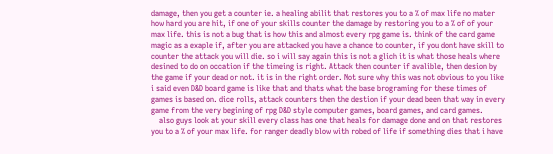damage, then you get a counter ie. a healing abilit that restores you to a % of max life no mater how hard you are hit, if one of your skills counter the damage by restoring you to a % of of your max life. this is not a bug that is how this and almost every rpg game is. think of the card game magic as a exaple if, after you are attacked you have a chance to counter, if you dont have skill to counter the attack you will die. so i will say again this is not a glich it is what those heals where desined to do on occation if the timeing is right. Attack then counter if avalible, then desion by the game if your dead or not. it is in the right order. Not sure why this was not obvious to you like i said even D&D board game is like that and thats what the base brograming for these times of games is based on. dice rolls, attack counters then the destion if your dead been that way in every game from the very begining of rpg D&D style computer games, board games, and card games.
    also guys look at your skill every class has one that heals for damage done and on that restores you to a % of your max life. for ranger deadly blow with robed of life if something dies that i have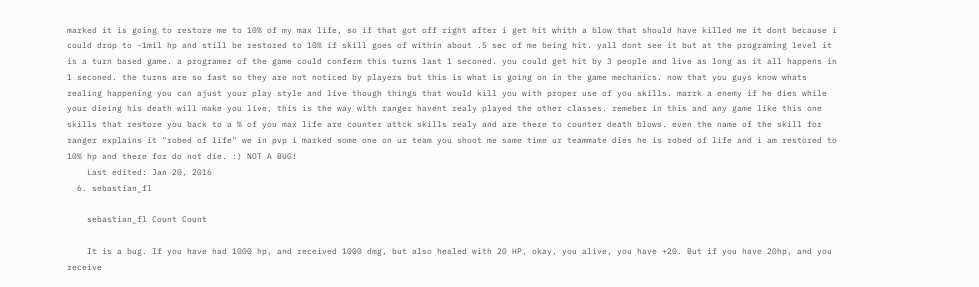marked it is going to restore me to 10% of my max life, so if that got off right after i get hit whith a blow that should have killed me it dont because i could drop to -1mil hp and still be restored to 10% if skill goes of within about .5 sec of me being hit. yall dont see it but at the programing level it is a turn based game. a programer of the game could conferm this turns last 1 seconed. you could get hit by 3 people and live as long as it all happens in 1 seconed. the turns are so fast so they are not noticed by players but this is what is going on in the game mechanics. now that you guys know whats realing happening you can ajust your play style and live though things that would kill you with proper use of you skills. marrk a enemy if he dies while your dieing his death will make you live, this is the way with ranger havent realy played the other classes. remeber in this and any game like this one skills that restore you back to a % of you max life are counter attck skills realy and are there to counter death blows. even the name of the skill for ranger explains it "robed of life" we in pvp i marked some one on ur team you shoot me same time ur teammate dies he is robed of life and i am restored to 10% hp and there for do not die. :) NOT A BUG!
    Last edited: Jan 20, 2016
  6. sebastian_fl

    sebastian_fl Count Count

    It is a bug. If you have had 1000 hp, and received 1000 dmg, but also healed with 20 HP, okay, you alive, you have +20. But if you have 20hp, and you receive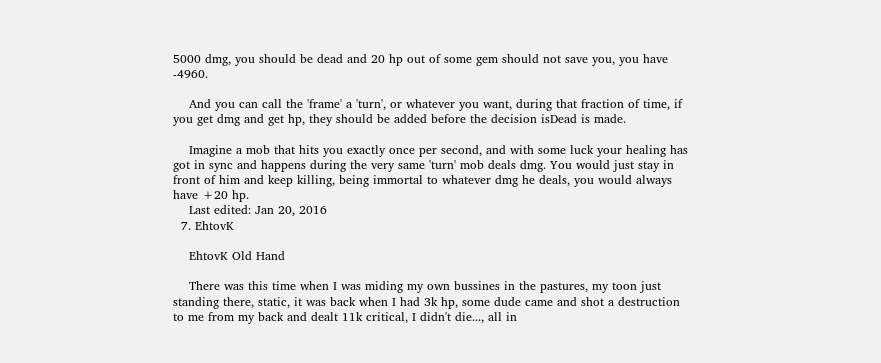5000 dmg, you should be dead and 20 hp out of some gem should not save you, you have -4960.

    And you can call the 'frame' a 'turn', or whatever you want, during that fraction of time, if you get dmg and get hp, they should be added before the decision isDead is made.

    Imagine a mob that hits you exactly once per second, and with some luck your healing has got in sync and happens during the very same 'turn' mob deals dmg. You would just stay in front of him and keep killing, being immortal to whatever dmg he deals, you would always have +20 hp.
    Last edited: Jan 20, 2016
  7. EhtovK

    EhtovK Old Hand

    There was this time when I was miding my own bussines in the pastures, my toon just standing there, static, it was back when I had 3k hp, some dude came and shot a destruction to me from my back and dealt 11k critical, I didn't die..., all in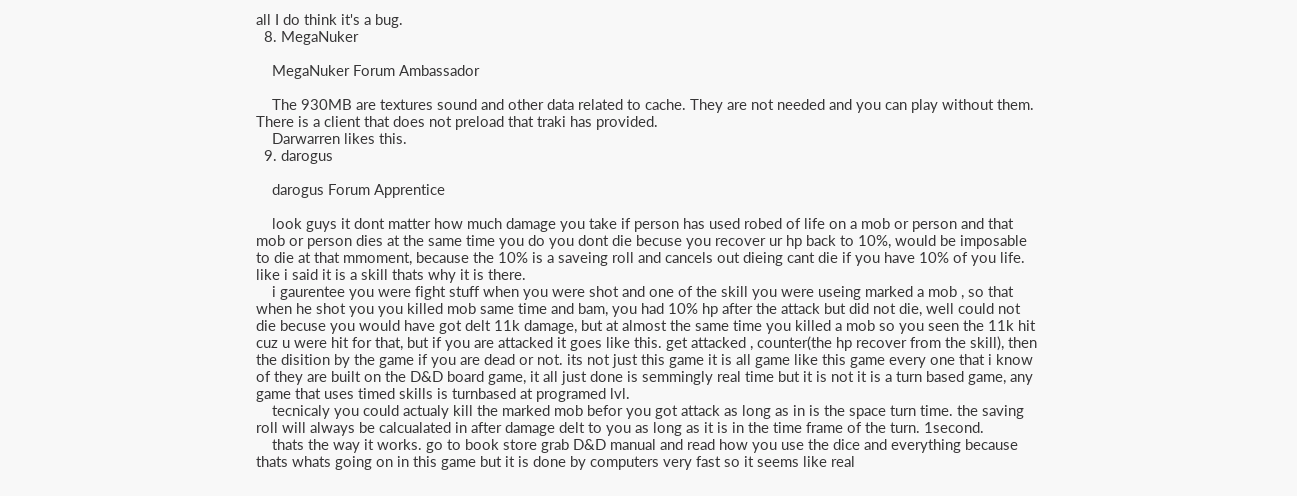all I do think it's a bug.
  8. MegaNuker

    MegaNuker Forum Ambassador

    The 930MB are textures sound and other data related to cache. They are not needed and you can play without them. There is a client that does not preload that traki has provided.
    Darwarren likes this.
  9. darogus

    darogus Forum Apprentice

    look guys it dont matter how much damage you take if person has used robed of life on a mob or person and that mob or person dies at the same time you do you dont die becuse you recover ur hp back to 10%, would be imposable to die at that mmoment, because the 10% is a saveing roll and cancels out dieing cant die if you have 10% of you life. like i said it is a skill thats why it is there.
    i gaurentee you were fight stuff when you were shot and one of the skill you were useing marked a mob , so that when he shot you you killed mob same time and bam, you had 10% hp after the attack but did not die, well could not die becuse you would have got delt 11k damage, but at almost the same time you killed a mob so you seen the 11k hit cuz u were hit for that, but if you are attacked it goes like this. get attacked , counter(the hp recover from the skill), then the disition by the game if you are dead or not. its not just this game it is all game like this game every one that i know of they are built on the D&D board game, it all just done is semmingly real time but it is not it is a turn based game, any game that uses timed skills is turnbased at programed lvl.
    tecnicaly you could actualy kill the marked mob befor you got attack as long as in is the space turn time. the saving roll will always be calcualated in after damage delt to you as long as it is in the time frame of the turn. 1second.
    thats the way it works. go to book store grab D&D manual and read how you use the dice and everything because thats whats going on in this game but it is done by computers very fast so it seems like real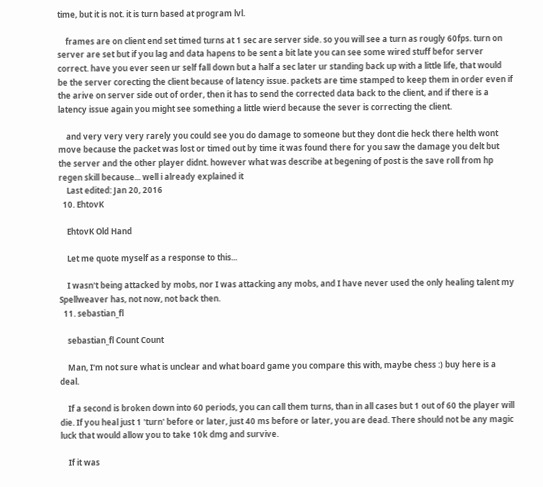time, but it is not. it is turn based at program lvl.

    frames are on client end set timed turns at 1 sec are server side. so you will see a turn as rougly 60fps. turn on server are set but if you lag and data hapens to be sent a bit late you can see some wired stuff befor server correct. have you ever seen ur self fall down but a half a sec later ur standing back up with a little life, that would be the server corecting the client because of latency issue. packets are time stamped to keep them in order even if the arive on server side out of order, then it has to send the corrected data back to the client, and if there is a latency issue again you might see something a little wierd because the sever is correcting the client.

    and very very very rarely you could see you do damage to someone but they dont die heck there helth wont move because the packet was lost or timed out by time it was found there for you saw the damage you delt but the server and the other player didnt. however what was describe at begening of post is the save roll from hp regen skill because... well i already explained it
    Last edited: Jan 20, 2016
  10. EhtovK

    EhtovK Old Hand

    Let me quote myself as a response to this...

    I wasn't being attacked by mobs, nor I was attacking any mobs, and I have never used the only healing talent my Spellweaver has, not now, not back then.
  11. sebastian_fl

    sebastian_fl Count Count

    Man, I'm not sure what is unclear and what board game you compare this with, maybe chess :) buy here is a deal.

    If a second is broken down into 60 periods, you can call them turns, than in all cases but 1 out of 60 the player will die. If you heal just 1 'turn' before or later, just 40 ms before or later, you are dead. There should not be any magic luck that would allow you to take 10k dmg and survive.

    If it was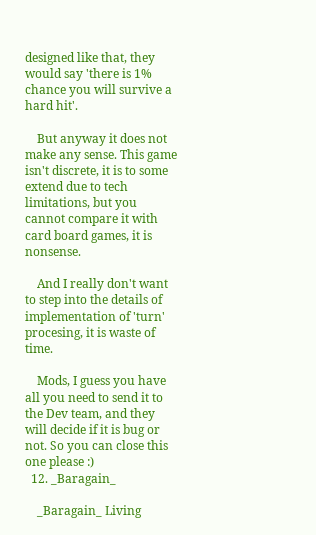designed like that, they would say 'there is 1% chance you will survive a hard hit'.

    But anyway it does not make any sense. This game isn't discrete, it is to some extend due to tech limitations, but you cannot compare it with card board games, it is nonsense.

    And I really don't want to step into the details of implementation of 'turn' procesing, it is waste of time.

    Mods, I guess you have all you need to send it to the Dev team, and they will decide if it is bug or not. So you can close this one please :)
  12. _Baragain_

    _Baragain_ Living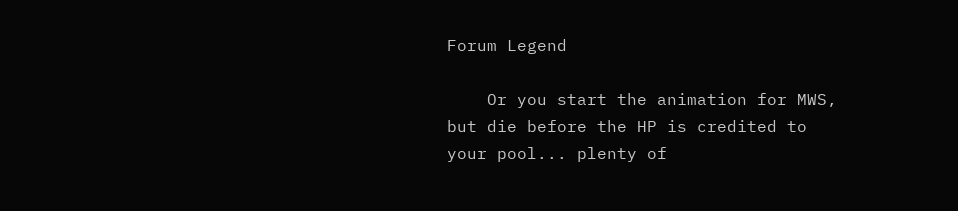Forum Legend

    Or you start the animation for MWS, but die before the HP is credited to your pool... plenty of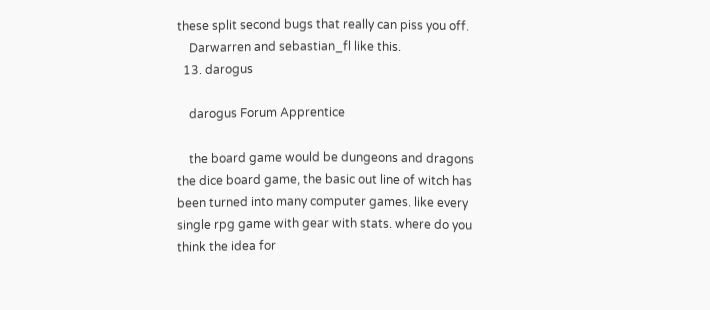these split second bugs that really can piss you off.
    Darwarren and sebastian_fl like this.
  13. darogus

    darogus Forum Apprentice

    the board game would be dungeons and dragons the dice board game, the basic out line of witch has been turned into many computer games. like every single rpg game with gear with stats. where do you think the idea for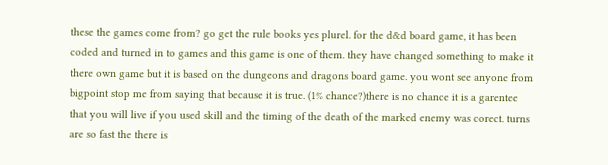these the games come from? go get the rule books yes plurel. for the d&d board game, it has been coded and turned in to games and this game is one of them. they have changed something to make it there own game but it is based on the dungeons and dragons board game. you wont see anyone from bigpoint stop me from saying that because it is true. (1% chance?)there is no chance it is a garentee that you will live if you used skill and the timing of the death of the marked enemy was corect. turns are so fast the there is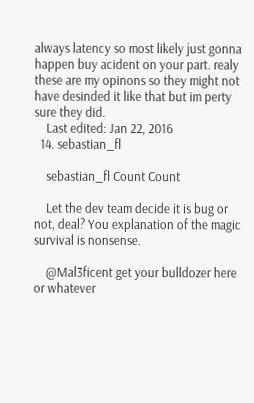always latency so most likely just gonna happen buy acident on your part. realy these are my opinons so they might not have desinded it like that but im perty sure they did.
    Last edited: Jan 22, 2016
  14. sebastian_fl

    sebastian_fl Count Count

    Let the dev team decide it is bug or not, deal? You explanation of the magic survival is nonsense.

    @Mal3ficent get your bulldozer here or whatever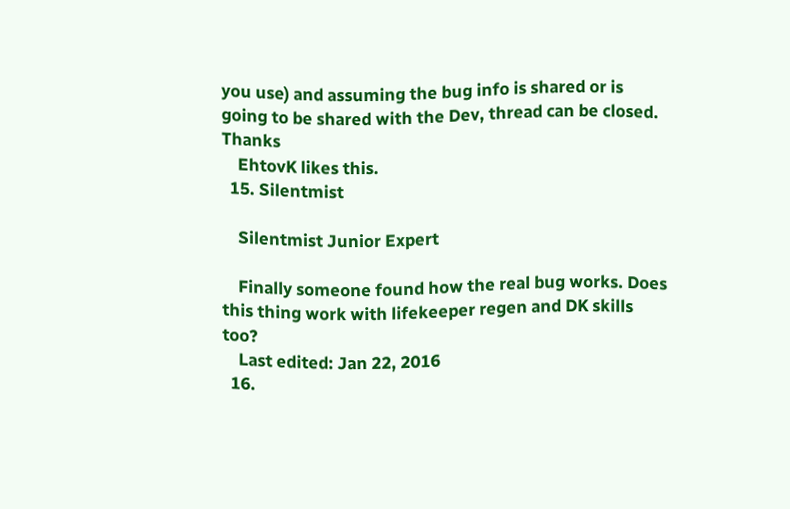you use) and assuming the bug info is shared or is going to be shared with the Dev, thread can be closed. Thanks
    EhtovK likes this.
  15. Silentmist

    Silentmist Junior Expert

    Finally someone found how the real bug works. Does this thing work with lifekeeper regen and DK skills too?
    Last edited: Jan 22, 2016
  16.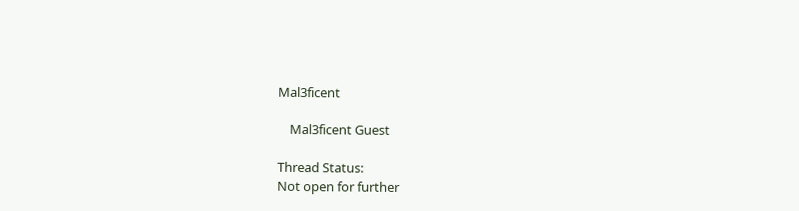Mal3ficent

    Mal3ficent Guest

Thread Status:
Not open for further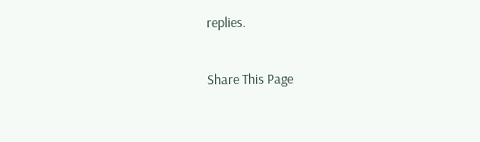replies.

Share This Page